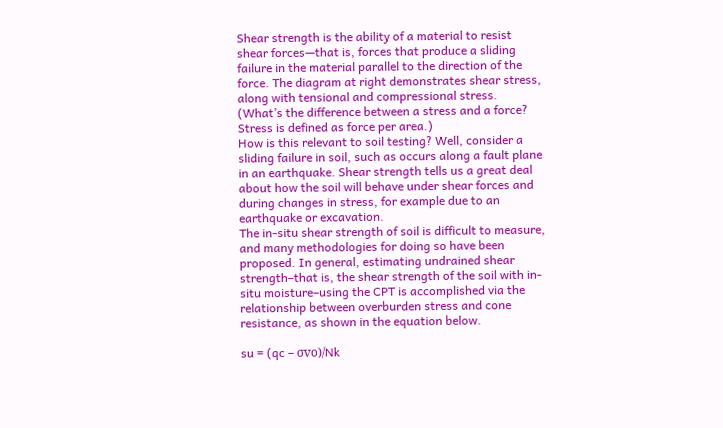Shear strength is the ability of a material to resist shear forces—that is, forces that produce a sliding failure in the material parallel to the direction of the force. The diagram at right demonstrates shear stress, along with tensional and compressional stress. (What’s the difference between a stress and a force? Stress is defined as force per area.)
How is this relevant to soil testing? Well, consider a sliding failure in soil, such as occurs along a fault plane in an earthquake. Shear strength tells us a great deal about how the soil will behave under shear forces and during changes in stress, for example due to an earthquake or excavation.
The in-situ shear strength of soil is difficult to measure, and many methodologies for doing so have been proposed. In general, estimating undrained shear strength–that is, the shear strength of the soil with in-situ moisture–using the CPT is accomplished via the relationship between overburden stress and cone resistance, as shown in the equation below.

su = (qc – σvo)/Nk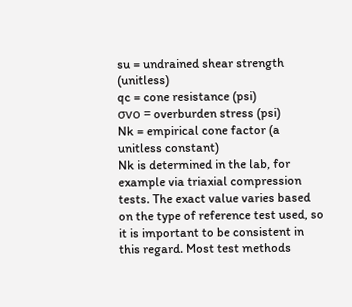su = undrained shear strength (unitless)
qc = cone resistance (psi)
σvo = overburden stress (psi)
Nk = empirical cone factor (a unitless constant)
Nk is determined in the lab, for example via triaxial compression tests. The exact value varies based on the type of reference test used, so it is important to be consistent in this regard. Most test methods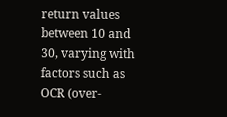return values between 10 and 30, varying with factors such as OCR (over-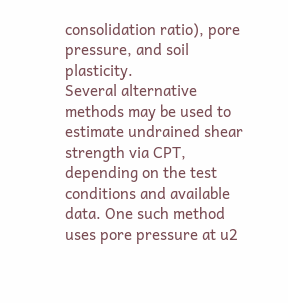consolidation ratio), pore pressure, and soil plasticity.
Several alternative methods may be used to estimate undrained shear strength via CPT, depending on the test conditions and available data. One such method uses pore pressure at u2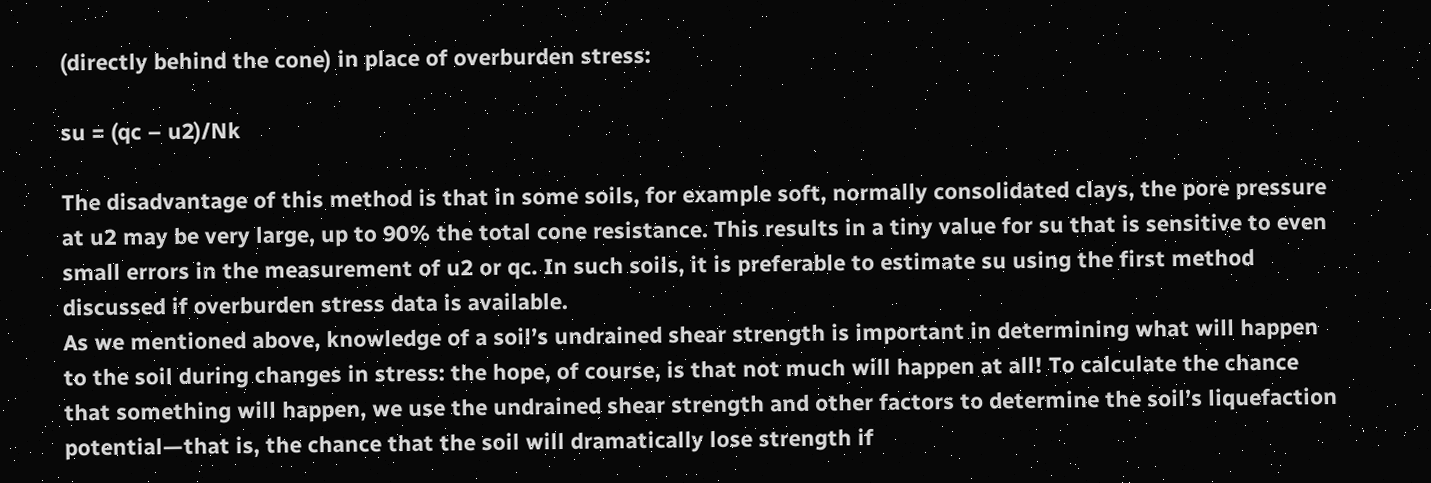(directly behind the cone) in place of overburden stress:

su = (qc – u2)/Nk

The disadvantage of this method is that in some soils, for example soft, normally consolidated clays, the pore pressure at u2 may be very large, up to 90% the total cone resistance. This results in a tiny value for su that is sensitive to even small errors in the measurement of u2 or qc. In such soils, it is preferable to estimate su using the first method discussed if overburden stress data is available.
As we mentioned above, knowledge of a soil’s undrained shear strength is important in determining what will happen to the soil during changes in stress: the hope, of course, is that not much will happen at all! To calculate the chance that something will happen, we use the undrained shear strength and other factors to determine the soil’s liquefaction potential—that is, the chance that the soil will dramatically lose strength if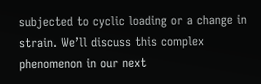subjected to cyclic loading or a change in strain. We’ll discuss this complex phenomenon in our next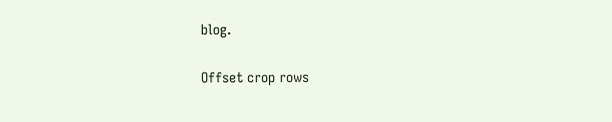blog.

Offset crop rows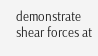demonstrate shear forces at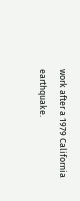work after a 1979 California earthquake.